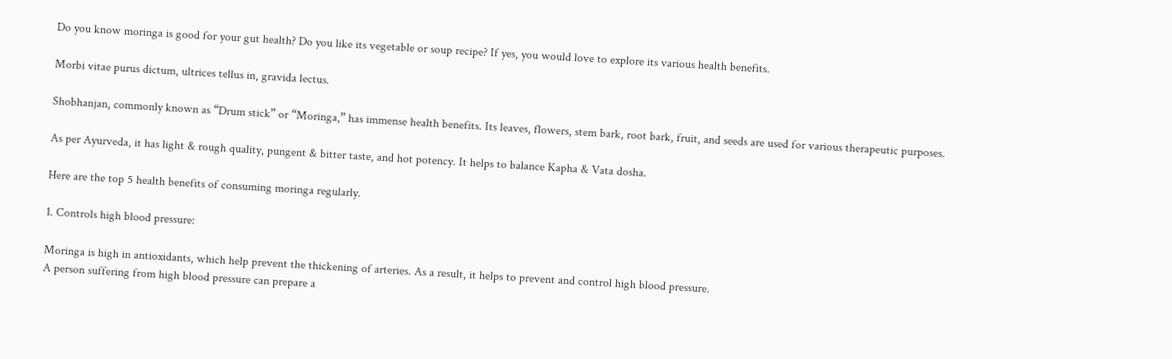Do you know moringa is good for your gut health? Do you like its vegetable or soup recipe? If yes, you would love to explore its various health benefits.

Morbi vitae purus dictum, ultrices tellus in, gravida lectus.

Shobhanjan, commonly known as “Drum stick” or “Moringa,” has immense health benefits. Its leaves, flowers, stem bark, root bark, fruit, and seeds are used for various therapeutic purposes.

As per Ayurveda, it has light & rough quality, pungent & bitter taste, and hot potency. It helps to balance Kapha & Vata dosha.

Here are the top 5 health benefits of consuming moringa regularly.

1. Controls high blood pressure:

Moringa is high in antioxidants, which help prevent the thickening of arteries. As a result, it helps to prevent and control high blood pressure.
A person suffering from high blood pressure can prepare a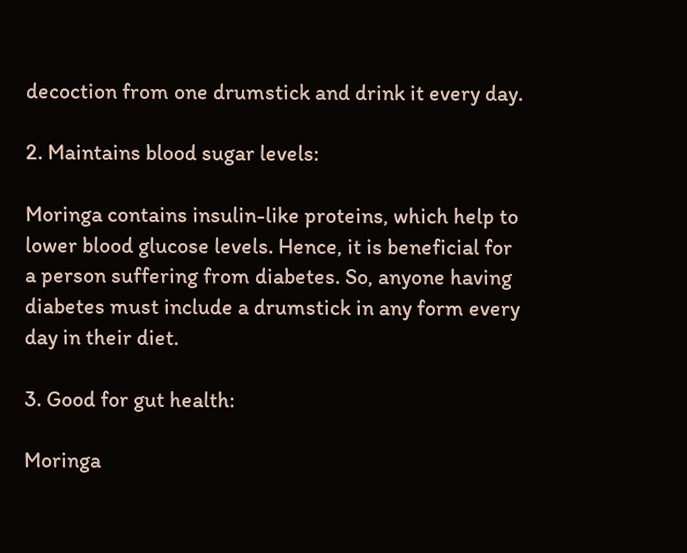decoction from one drumstick and drink it every day.

2. Maintains blood sugar levels:

Moringa contains insulin-like proteins, which help to lower blood glucose levels. Hence, it is beneficial for a person suffering from diabetes. So, anyone having diabetes must include a drumstick in any form every day in their diet.

3. Good for gut health:

Moringa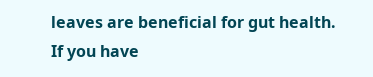leaves are beneficial for gut health. If you have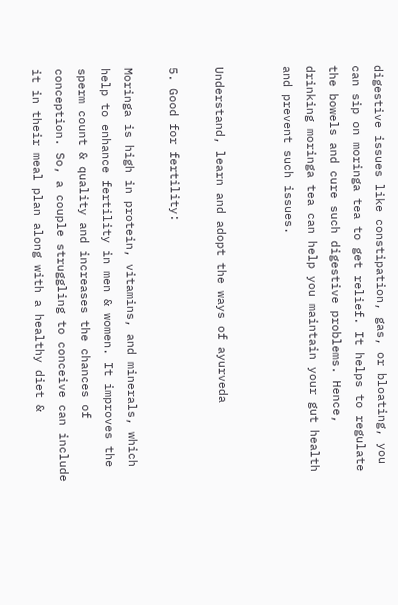digestive issues like constipation, gas, or bloating, you can sip on moringa tea to get relief. It helps to regulate the bowels and cure such digestive problems. Hence, drinking moringa tea can help you maintain your gut health and prevent such issues.


Understand, learn and adopt the ways of ayurveda

5. Good for fertility:

Moringa is high in protein, vitamins, and minerals, which help to enhance fertility in men & women. It improves the sperm count & quality and increases the chances of conception. So, a couple struggling to conceive can include it in their meal plan along with a healthy diet &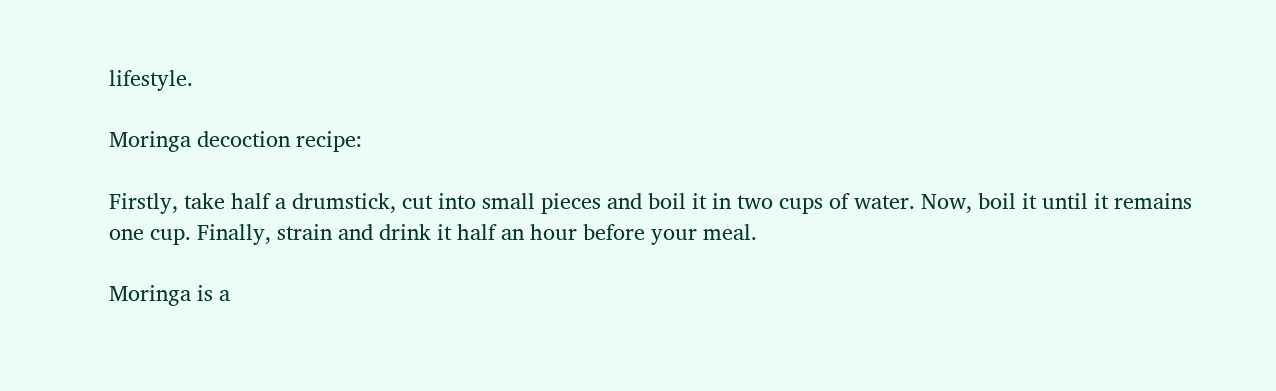lifestyle.

Moringa decoction recipe:

Firstly, take half a drumstick, cut into small pieces and boil it in two cups of water. Now, boil it until it remains one cup. Finally, strain and drink it half an hour before your meal.

Moringa is a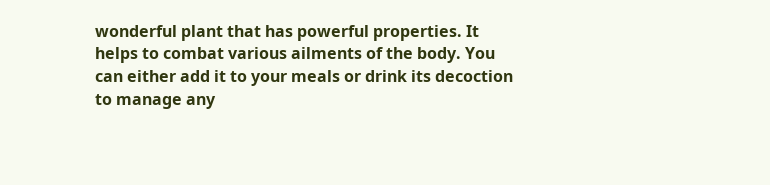wonderful plant that has powerful properties. It helps to combat various ailments of the body. You can either add it to your meals or drink its decoction to manage any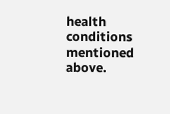health conditions mentioned above.